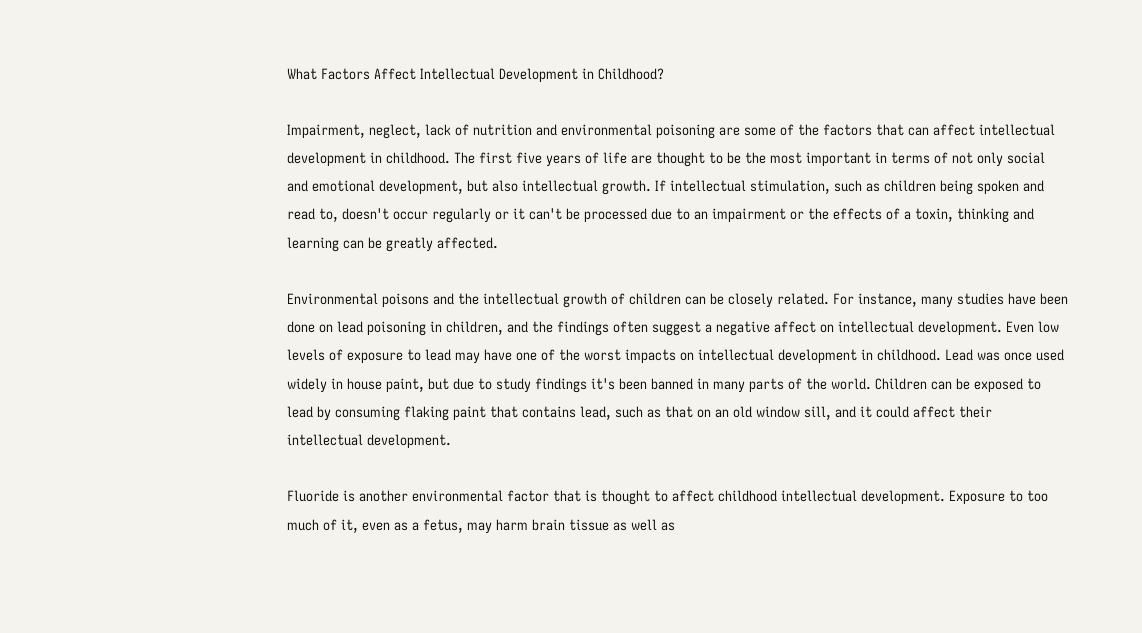What Factors Affect Intellectual Development in Childhood?

Impairment, neglect, lack of nutrition and environmental poisoning are some of the factors that can affect intellectual development in childhood. The first five years of life are thought to be the most important in terms of not only social and emotional development, but also intellectual growth. If intellectual stimulation, such as children being spoken and read to, doesn't occur regularly or it can't be processed due to an impairment or the effects of a toxin, thinking and learning can be greatly affected.

Environmental poisons and the intellectual growth of children can be closely related. For instance, many studies have been done on lead poisoning in children, and the findings often suggest a negative affect on intellectual development. Even low levels of exposure to lead may have one of the worst impacts on intellectual development in childhood. Lead was once used widely in house paint, but due to study findings it's been banned in many parts of the world. Children can be exposed to lead by consuming flaking paint that contains lead, such as that on an old window sill, and it could affect their intellectual development.

Fluoride is another environmental factor that is thought to affect childhood intellectual development. Exposure to too much of it, even as a fetus, may harm brain tissue as well as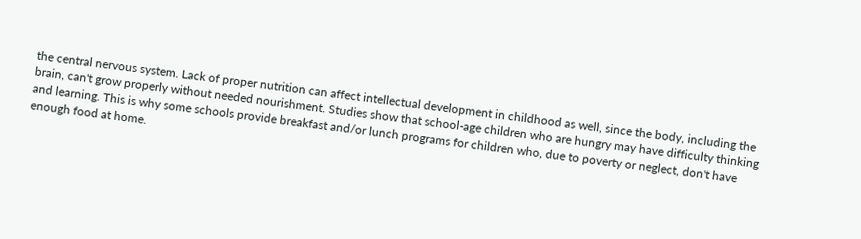the central nervous system. Lack of proper nutrition can affect intellectual development in childhood as well, since the body, including the brain, can't grow properly without needed nourishment. Studies show that school-age children who are hungry may have difficulty thinking and learning. This is why some schools provide breakfast and/or lunch programs for children who, due to poverty or neglect, don't have enough food at home.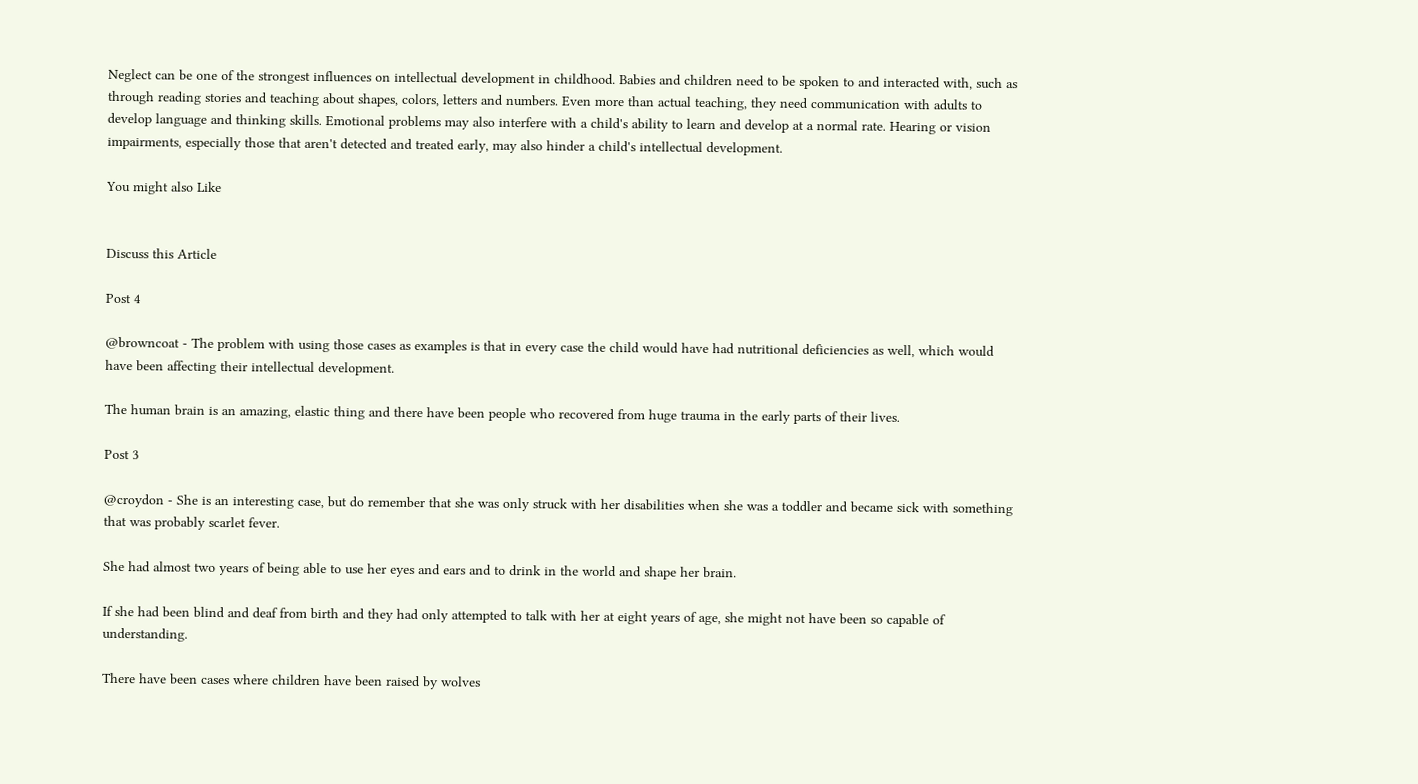Neglect can be one of the strongest influences on intellectual development in childhood. Babies and children need to be spoken to and interacted with, such as through reading stories and teaching about shapes, colors, letters and numbers. Even more than actual teaching, they need communication with adults to develop language and thinking skills. Emotional problems may also interfere with a child's ability to learn and develop at a normal rate. Hearing or vision impairments, especially those that aren't detected and treated early, may also hinder a child's intellectual development.

You might also Like


Discuss this Article

Post 4

@browncoat - The problem with using those cases as examples is that in every case the child would have had nutritional deficiencies as well, which would have been affecting their intellectual development.

The human brain is an amazing, elastic thing and there have been people who recovered from huge trauma in the early parts of their lives.

Post 3

@croydon - She is an interesting case, but do remember that she was only struck with her disabilities when she was a toddler and became sick with something that was probably scarlet fever.

She had almost two years of being able to use her eyes and ears and to drink in the world and shape her brain.

If she had been blind and deaf from birth and they had only attempted to talk with her at eight years of age, she might not have been so capable of understanding.

There have been cases where children have been raised by wolves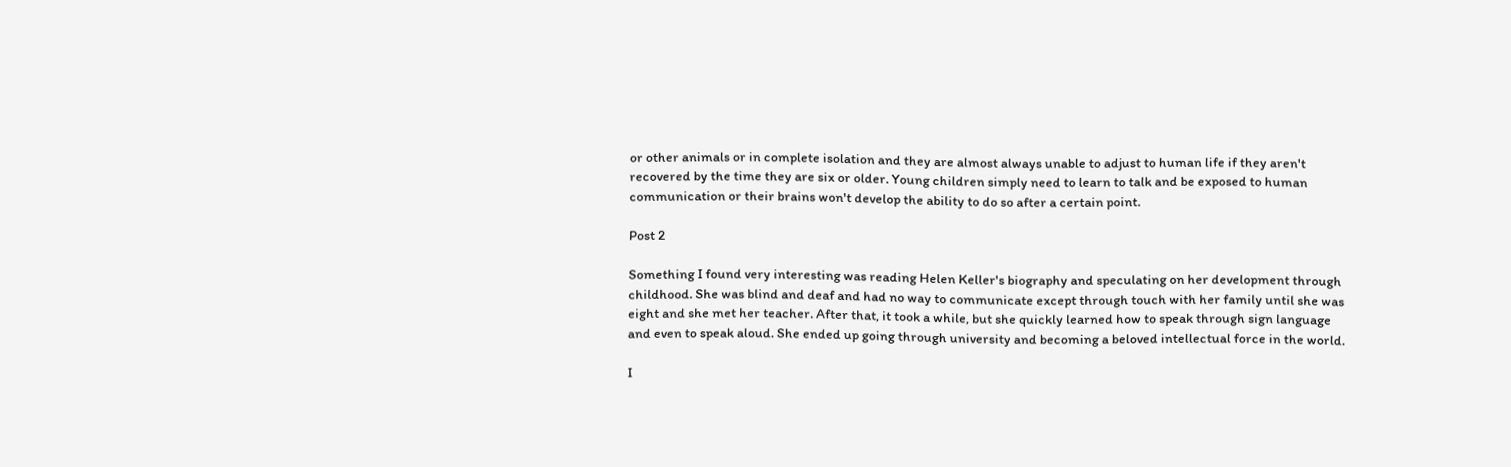or other animals or in complete isolation and they are almost always unable to adjust to human life if they aren't recovered by the time they are six or older. Young children simply need to learn to talk and be exposed to human communication or their brains won't develop the ability to do so after a certain point.

Post 2

Something I found very interesting was reading Helen Keller's biography and speculating on her development through childhood. She was blind and deaf and had no way to communicate except through touch with her family until she was eight and she met her teacher. After that, it took a while, but she quickly learned how to speak through sign language and even to speak aloud. She ended up going through university and becoming a beloved intellectual force in the world.

I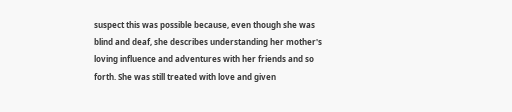suspect this was possible because, even though she was blind and deaf, she describes understanding her mother's loving influence and adventures with her friends and so forth. She was still treated with love and given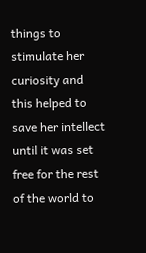things to stimulate her curiosity and this helped to save her intellect until it was set free for the rest of the world to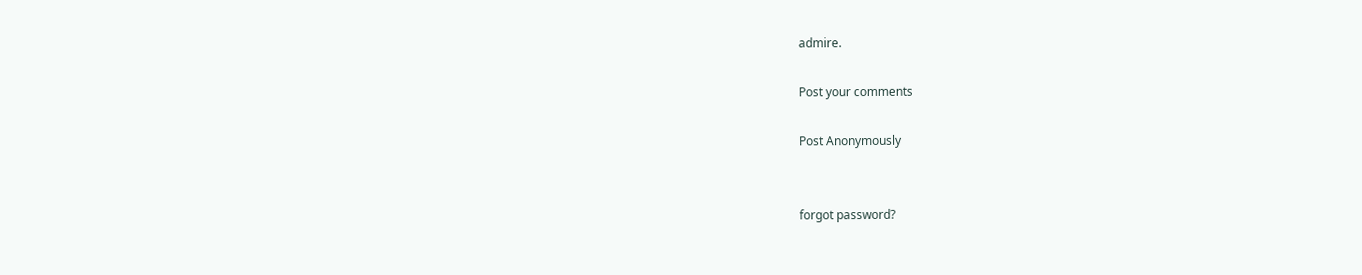admire.

Post your comments

Post Anonymously


forgot password?